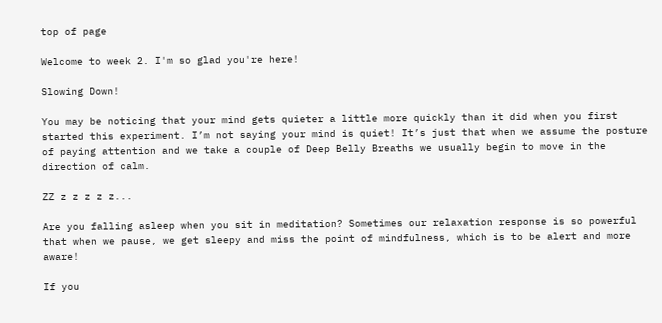top of page

Welcome to week 2. I'm so glad you're here!

Slowing Down!

You may be noticing that your mind gets quieter a little more quickly than it did when you first started this experiment. I’m not saying your mind is quiet! It’s just that when we assume the posture of paying attention and we take a couple of Deep Belly Breaths we usually begin to move in the direction of calm.

ZZ z z z z z...

Are you falling asleep when you sit in meditation? Sometimes our relaxation response is so powerful that when we pause, we get sleepy and miss the point of mindfulness, which is to be alert and more aware!

If you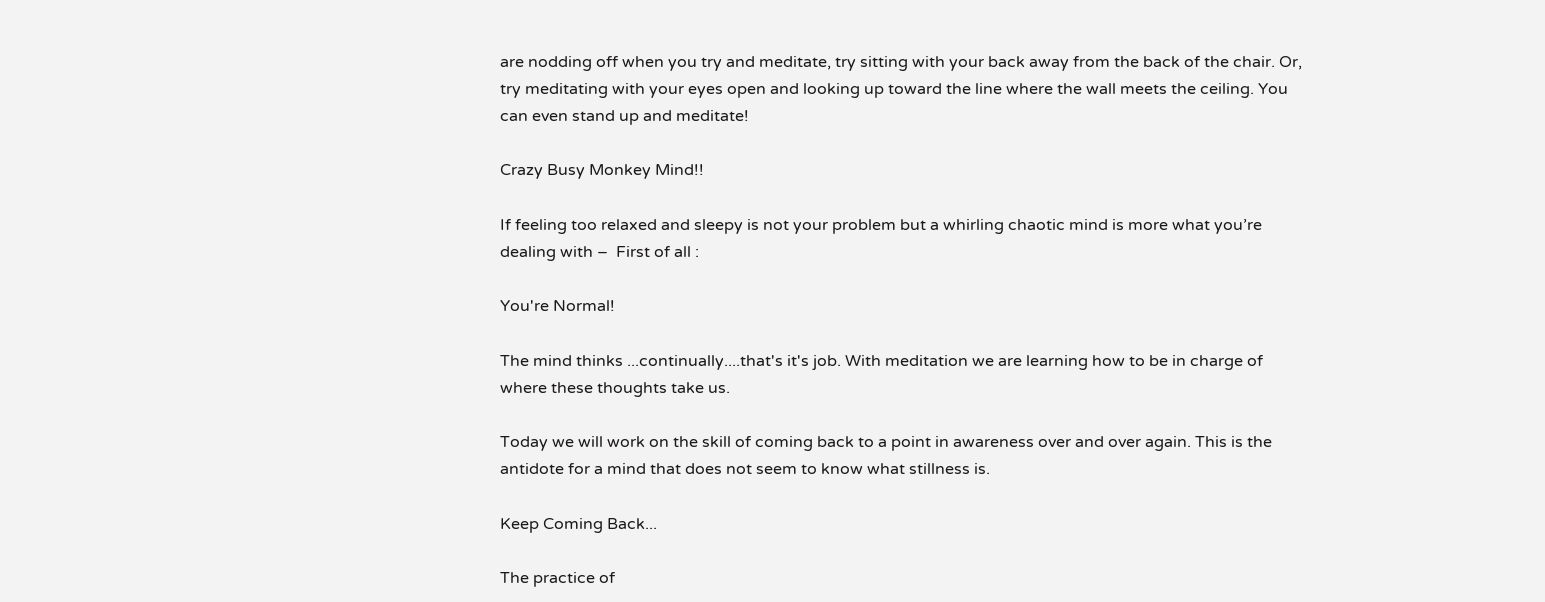are nodding off when you try and meditate, try sitting with your back away from the back of the chair. Or, try meditating with your eyes open and looking up toward the line where the wall meets the ceiling. You can even stand up and meditate!

Crazy Busy Monkey Mind!!

If feeling too relaxed and sleepy is not your problem but a whirling chaotic mind is more what you’re dealing with –  First of all :

You're Normal!

The mind thinks ...continually....that's it's job. With meditation we are learning how to be in charge of where these thoughts take us.

Today we will work on the skill of coming back to a point in awareness over and over again. This is the antidote for a mind that does not seem to know what stillness is.

Keep Coming Back...

The practice of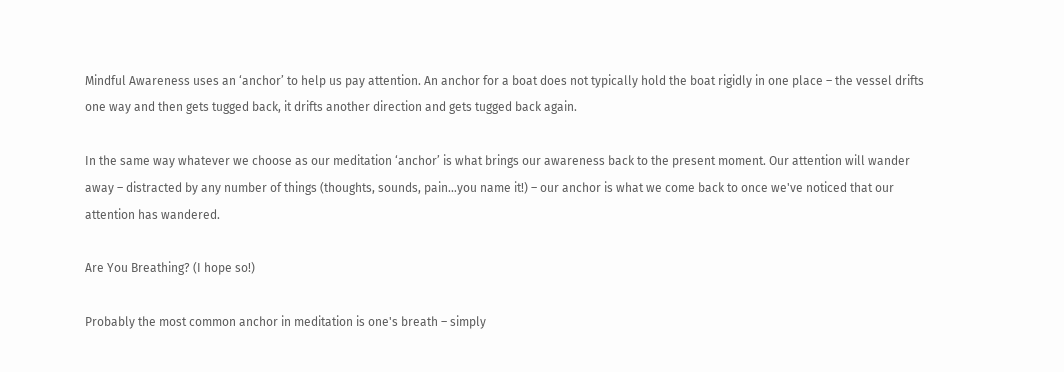Mindful Awareness uses an ‘anchor’ to help us pay attention. An anchor for a boat does not typically hold the boat rigidly in one place – the vessel drifts one way and then gets tugged back, it drifts another direction and gets tugged back again.

In the same way whatever we choose as our meditation ‘anchor’ is what brings our awareness back to the present moment. Our attention will wander away – distracted by any number of things (thoughts, sounds, pain…you name it!) – our anchor is what we come back to once we've noticed that our attention has wandered.

Are You Breathing? (I hope so!)

Probably the most common anchor in meditation is one's breath – simply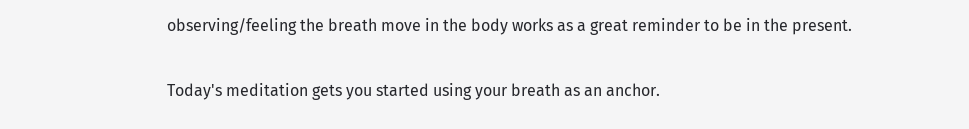observing/feeling the breath move in the body works as a great reminder to be in the present.

Today's meditation gets you started using your breath as an anchor.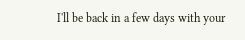I'll be back in a few days with your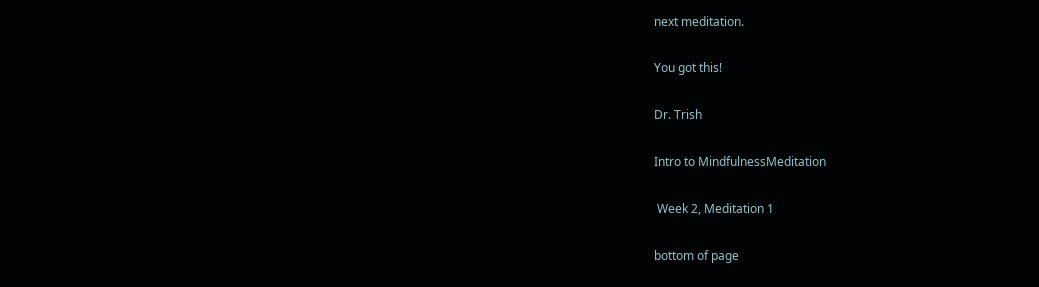next meditation.

You got this!

Dr. Trish

Intro to MindfulnessMeditation

 Week 2, Meditation 1

bottom of page